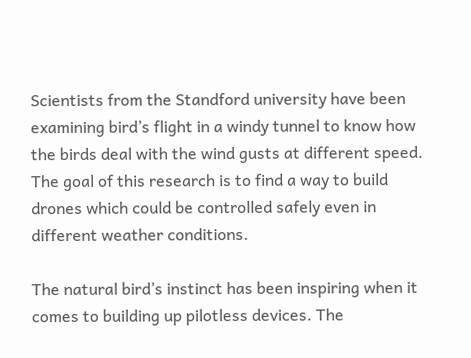Scientists from the Standford university have been examining bird’s flight in a windy tunnel to know how the birds deal with the wind gusts at different speed. The goal of this research is to find a way to build drones which could be controlled safely even in different weather conditions.

The natural bird’s instinct has been inspiring when it comes to building up pilotless devices. The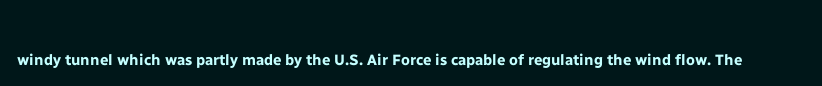windy tunnel which was partly made by the U.S. Air Force is capable of regulating the wind flow. The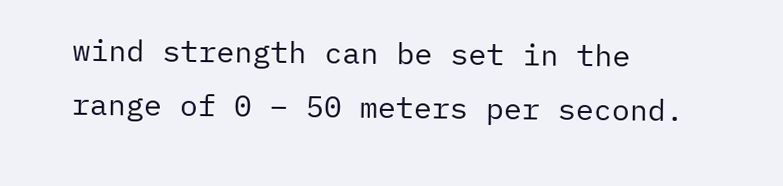wind strength can be set in the range of 0 – 50 meters per second.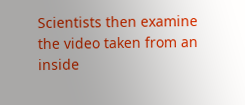Scientists then examine the video taken from an inside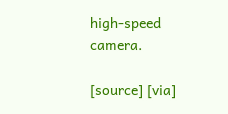high-speed camera.

[source] [via]